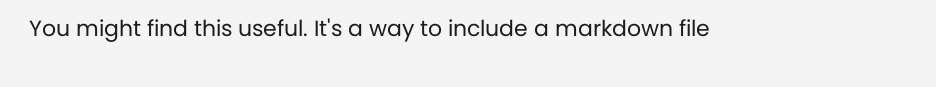You might find this useful. It's a way to include a markdown file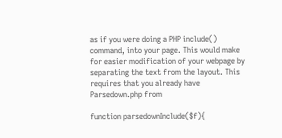as if you were doing a PHP include() command, into your page. This would make for easier modification of your webpage by separating the text from the layout. This requires that you already have Parsedown.php from

function parsedownInclude($f){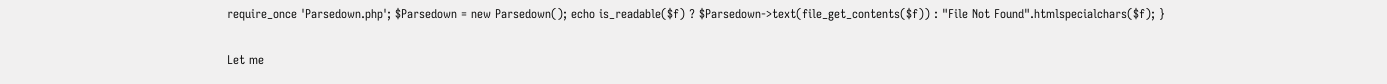require_once 'Parsedown.php'; $Parsedown = new Parsedown(); echo is_readable($f) ? $Parsedown->text(file_get_contents($f)) : "File Not Found".htmlspecialchars($f); }

Let me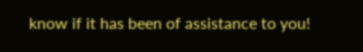know if it has been of assistance to you!